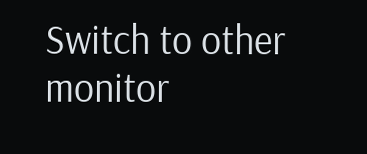Switch to other monitor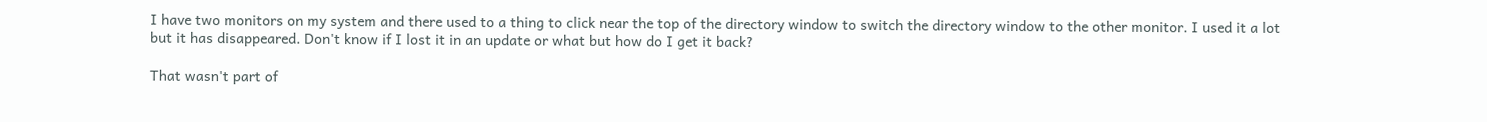I have two monitors on my system and there used to a thing to click near the top of the directory window to switch the directory window to the other monitor. I used it a lot but it has disappeared. Don't know if I lost it in an update or what but how do I get it back?

That wasn't part of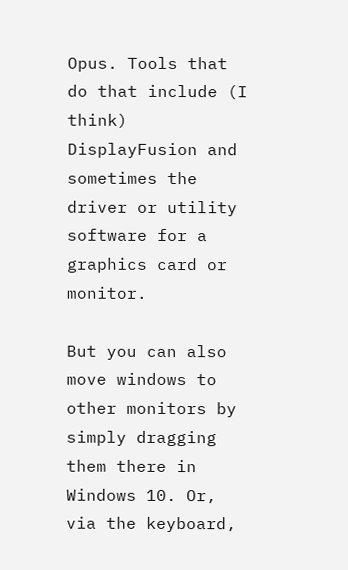Opus. Tools that do that include (I think) DisplayFusion and sometimes the driver or utility software for a graphics card or monitor.

But you can also move windows to other monitors by simply dragging them there in Windows 10. Or, via the keyboard,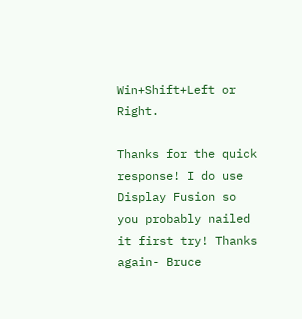Win+Shift+Left or Right.

Thanks for the quick response! I do use Display Fusion so you probably nailed it first try! Thanks again- Bruce